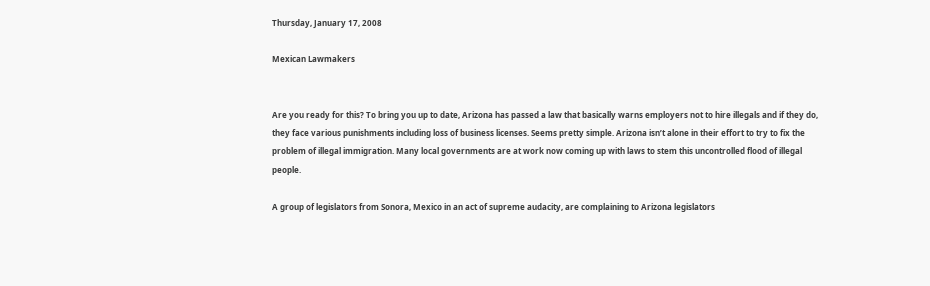Thursday, January 17, 2008

Mexican Lawmakers


Are you ready for this? To bring you up to date, Arizona has passed a law that basically warns employers not to hire illegals and if they do, they face various punishments including loss of business licenses. Seems pretty simple. Arizona isn’t alone in their effort to try to fix the problem of illegal immigration. Many local governments are at work now coming up with laws to stem this uncontrolled flood of illegal people.

A group of legislators from Sonora, Mexico in an act of supreme audacity, are complaining to Arizona legislators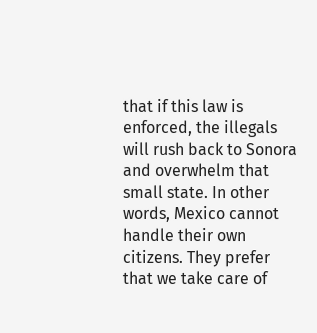that if this law is enforced, the illegals will rush back to Sonora and overwhelm that small state. In other words, Mexico cannot handle their own citizens. They prefer that we take care of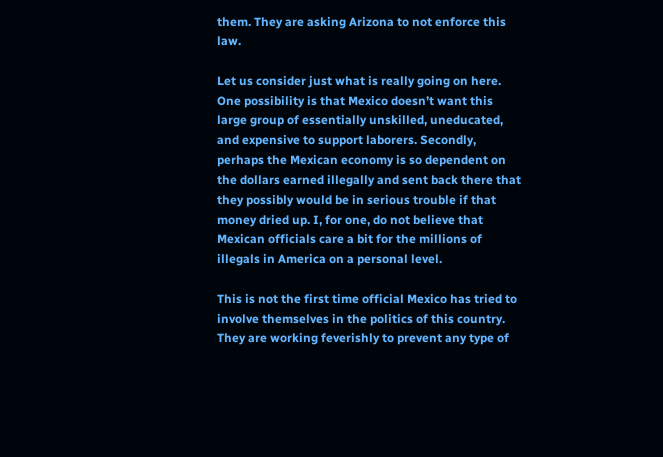them. They are asking Arizona to not enforce this law.

Let us consider just what is really going on here. One possibility is that Mexico doesn’t want this large group of essentially unskilled, uneducated, and expensive to support laborers. Secondly, perhaps the Mexican economy is so dependent on the dollars earned illegally and sent back there that they possibly would be in serious trouble if that money dried up. I, for one, do not believe that Mexican officials care a bit for the millions of illegals in America on a personal level.

This is not the first time official Mexico has tried to involve themselves in the politics of this country. They are working feverishly to prevent any type of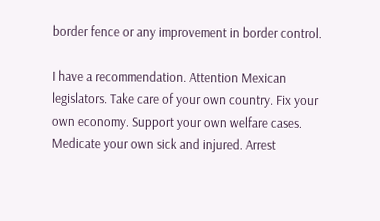border fence or any improvement in border control.

I have a recommendation. Attention Mexican legislators. Take care of your own country. Fix your own economy. Support your own welfare cases. Medicate your own sick and injured. Arrest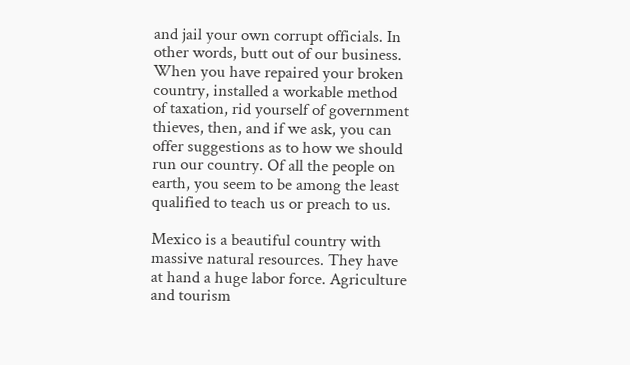and jail your own corrupt officials. In other words, butt out of our business. When you have repaired your broken country, installed a workable method of taxation, rid yourself of government thieves, then, and if we ask, you can offer suggestions as to how we should run our country. Of all the people on earth, you seem to be among the least qualified to teach us or preach to us.

Mexico is a beautiful country with massive natural resources. They have at hand a huge labor force. Agriculture and tourism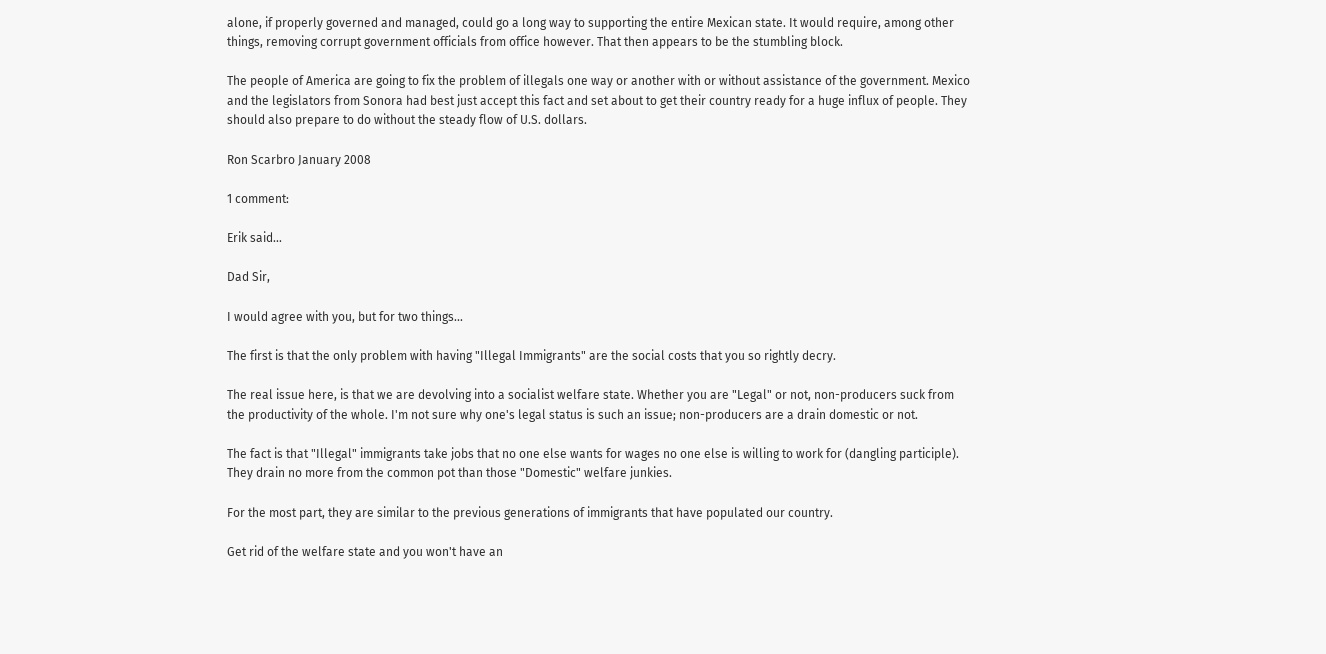alone, if properly governed and managed, could go a long way to supporting the entire Mexican state. It would require, among other things, removing corrupt government officials from office however. That then appears to be the stumbling block.

The people of America are going to fix the problem of illegals one way or another with or without assistance of the government. Mexico and the legislators from Sonora had best just accept this fact and set about to get their country ready for a huge influx of people. They should also prepare to do without the steady flow of U.S. dollars.

Ron Scarbro January 2008

1 comment:

Erik said...

Dad Sir,

I would agree with you, but for two things...

The first is that the only problem with having "Illegal Immigrants" are the social costs that you so rightly decry.

The real issue here, is that we are devolving into a socialist welfare state. Whether you are "Legal" or not, non-producers suck from the productivity of the whole. I'm not sure why one's legal status is such an issue; non-producers are a drain domestic or not.

The fact is that "Illegal" immigrants take jobs that no one else wants for wages no one else is willing to work for (dangling participle). They drain no more from the common pot than those "Domestic" welfare junkies.

For the most part, they are similar to the previous generations of immigrants that have populated our country.

Get rid of the welfare state and you won't have an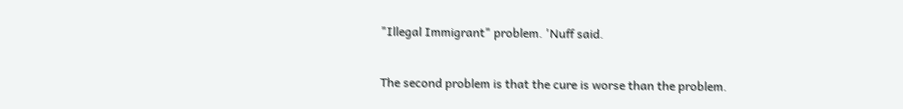"Illegal Immigrant" problem. 'Nuff said.

The second problem is that the cure is worse than the problem.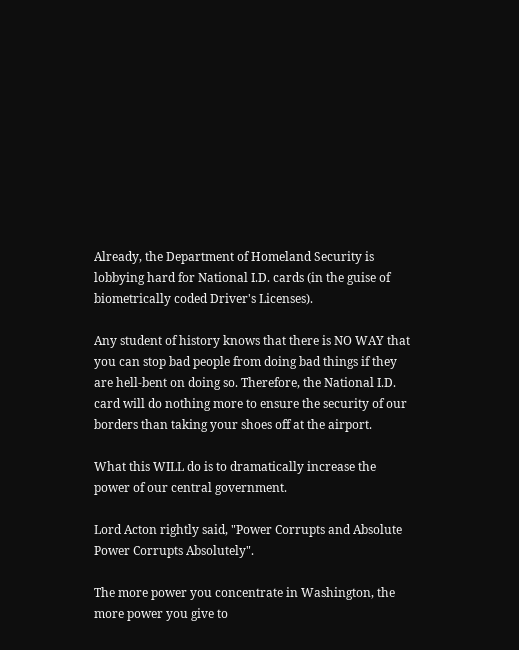Already, the Department of Homeland Security is lobbying hard for National I.D. cards (in the guise of biometrically coded Driver's Licenses).

Any student of history knows that there is NO WAY that you can stop bad people from doing bad things if they are hell-bent on doing so. Therefore, the National I.D. card will do nothing more to ensure the security of our borders than taking your shoes off at the airport.

What this WILL do is to dramatically increase the power of our central government.

Lord Acton rightly said, "Power Corrupts and Absolute Power Corrupts Absolutely".

The more power you concentrate in Washington, the more power you give to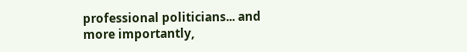professional politicians... and more importantly,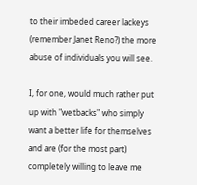to their imbeded career lackeys (remember Janet Reno?) the more abuse of individuals you will see.

I, for one, would much rather put up with "wetbacks" who simply want a better life for themselves and are (for the most part) completely willing to leave me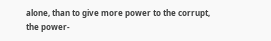alone, than to give more power to the corrupt, the power-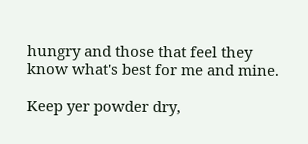hungry and those that feel they know what's best for me and mine.

Keep yer powder dry,